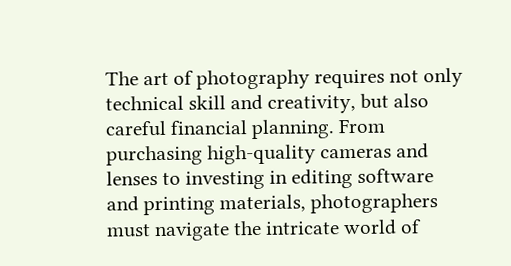The art of photography requires not only technical skill and creativity, but also careful financial planning. From purchasing high-quality cameras and lenses to investing in editing software and printing materials, photographers must navigate the intricate world of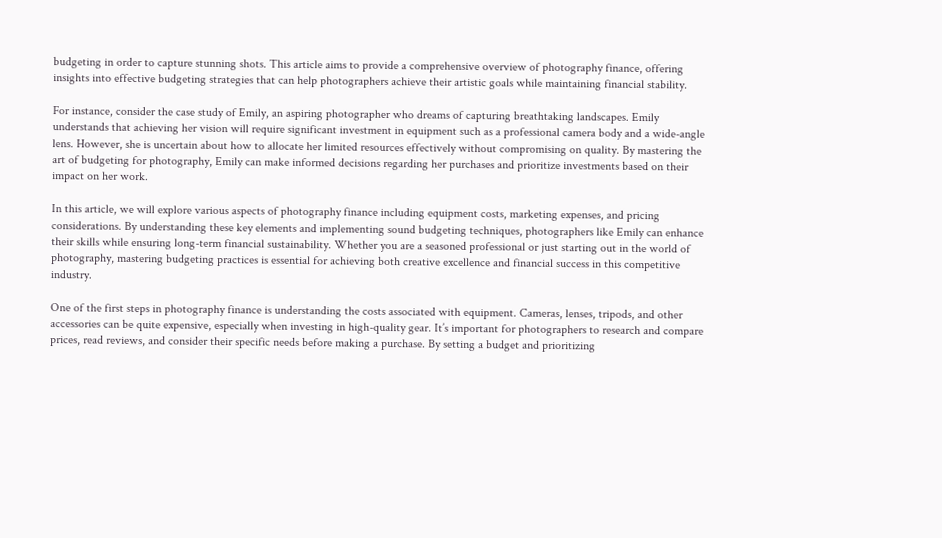budgeting in order to capture stunning shots. This article aims to provide a comprehensive overview of photography finance, offering insights into effective budgeting strategies that can help photographers achieve their artistic goals while maintaining financial stability.

For instance, consider the case study of Emily, an aspiring photographer who dreams of capturing breathtaking landscapes. Emily understands that achieving her vision will require significant investment in equipment such as a professional camera body and a wide-angle lens. However, she is uncertain about how to allocate her limited resources effectively without compromising on quality. By mastering the art of budgeting for photography, Emily can make informed decisions regarding her purchases and prioritize investments based on their impact on her work.

In this article, we will explore various aspects of photography finance including equipment costs, marketing expenses, and pricing considerations. By understanding these key elements and implementing sound budgeting techniques, photographers like Emily can enhance their skills while ensuring long-term financial sustainability. Whether you are a seasoned professional or just starting out in the world of photography, mastering budgeting practices is essential for achieving both creative excellence and financial success in this competitive industry.

One of the first steps in photography finance is understanding the costs associated with equipment. Cameras, lenses, tripods, and other accessories can be quite expensive, especially when investing in high-quality gear. It’s important for photographers to research and compare prices, read reviews, and consider their specific needs before making a purchase. By setting a budget and prioritizing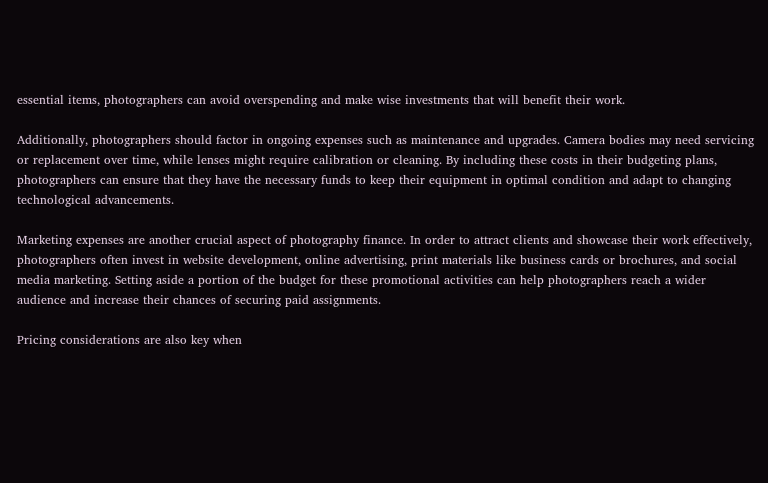essential items, photographers can avoid overspending and make wise investments that will benefit their work.

Additionally, photographers should factor in ongoing expenses such as maintenance and upgrades. Camera bodies may need servicing or replacement over time, while lenses might require calibration or cleaning. By including these costs in their budgeting plans, photographers can ensure that they have the necessary funds to keep their equipment in optimal condition and adapt to changing technological advancements.

Marketing expenses are another crucial aspect of photography finance. In order to attract clients and showcase their work effectively, photographers often invest in website development, online advertising, print materials like business cards or brochures, and social media marketing. Setting aside a portion of the budget for these promotional activities can help photographers reach a wider audience and increase their chances of securing paid assignments.

Pricing considerations are also key when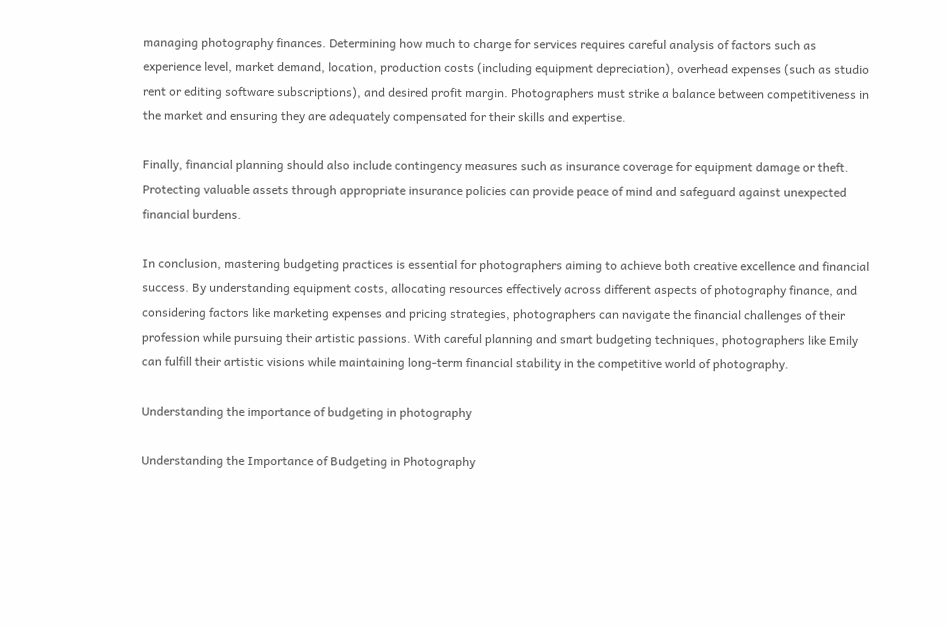managing photography finances. Determining how much to charge for services requires careful analysis of factors such as experience level, market demand, location, production costs (including equipment depreciation), overhead expenses (such as studio rent or editing software subscriptions), and desired profit margin. Photographers must strike a balance between competitiveness in the market and ensuring they are adequately compensated for their skills and expertise.

Finally, financial planning should also include contingency measures such as insurance coverage for equipment damage or theft. Protecting valuable assets through appropriate insurance policies can provide peace of mind and safeguard against unexpected financial burdens.

In conclusion, mastering budgeting practices is essential for photographers aiming to achieve both creative excellence and financial success. By understanding equipment costs, allocating resources effectively across different aspects of photography finance, and considering factors like marketing expenses and pricing strategies, photographers can navigate the financial challenges of their profession while pursuing their artistic passions. With careful planning and smart budgeting techniques, photographers like Emily can fulfill their artistic visions while maintaining long-term financial stability in the competitive world of photography.

Understanding the importance of budgeting in photography

Understanding the Importance of Budgeting in Photography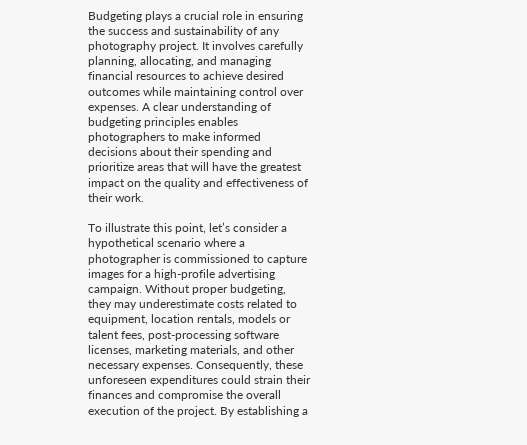Budgeting plays a crucial role in ensuring the success and sustainability of any photography project. It involves carefully planning, allocating, and managing financial resources to achieve desired outcomes while maintaining control over expenses. A clear understanding of budgeting principles enables photographers to make informed decisions about their spending and prioritize areas that will have the greatest impact on the quality and effectiveness of their work.

To illustrate this point, let’s consider a hypothetical scenario where a photographer is commissioned to capture images for a high-profile advertising campaign. Without proper budgeting, they may underestimate costs related to equipment, location rentals, models or talent fees, post-processing software licenses, marketing materials, and other necessary expenses. Consequently, these unforeseen expenditures could strain their finances and compromise the overall execution of the project. By establishing a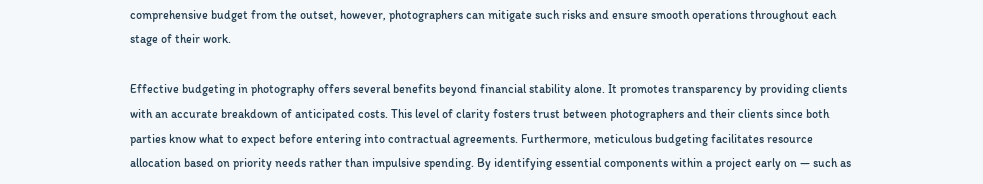comprehensive budget from the outset, however, photographers can mitigate such risks and ensure smooth operations throughout each stage of their work.

Effective budgeting in photography offers several benefits beyond financial stability alone. It promotes transparency by providing clients with an accurate breakdown of anticipated costs. This level of clarity fosters trust between photographers and their clients since both parties know what to expect before entering into contractual agreements. Furthermore, meticulous budgeting facilitates resource allocation based on priority needs rather than impulsive spending. By identifying essential components within a project early on — such as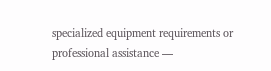specialized equipment requirements or professional assistance —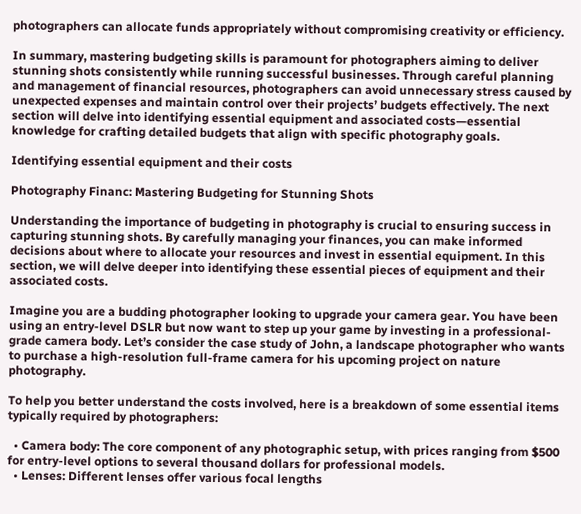photographers can allocate funds appropriately without compromising creativity or efficiency.

In summary, mastering budgeting skills is paramount for photographers aiming to deliver stunning shots consistently while running successful businesses. Through careful planning and management of financial resources, photographers can avoid unnecessary stress caused by unexpected expenses and maintain control over their projects’ budgets effectively. The next section will delve into identifying essential equipment and associated costs—essential knowledge for crafting detailed budgets that align with specific photography goals.

Identifying essential equipment and their costs

Photography Financ: Mastering Budgeting for Stunning Shots

Understanding the importance of budgeting in photography is crucial to ensuring success in capturing stunning shots. By carefully managing your finances, you can make informed decisions about where to allocate your resources and invest in essential equipment. In this section, we will delve deeper into identifying these essential pieces of equipment and their associated costs.

Imagine you are a budding photographer looking to upgrade your camera gear. You have been using an entry-level DSLR but now want to step up your game by investing in a professional-grade camera body. Let’s consider the case study of John, a landscape photographer who wants to purchase a high-resolution full-frame camera for his upcoming project on nature photography.

To help you better understand the costs involved, here is a breakdown of some essential items typically required by photographers:

  • Camera body: The core component of any photographic setup, with prices ranging from $500 for entry-level options to several thousand dollars for professional models.
  • Lenses: Different lenses offer various focal lengths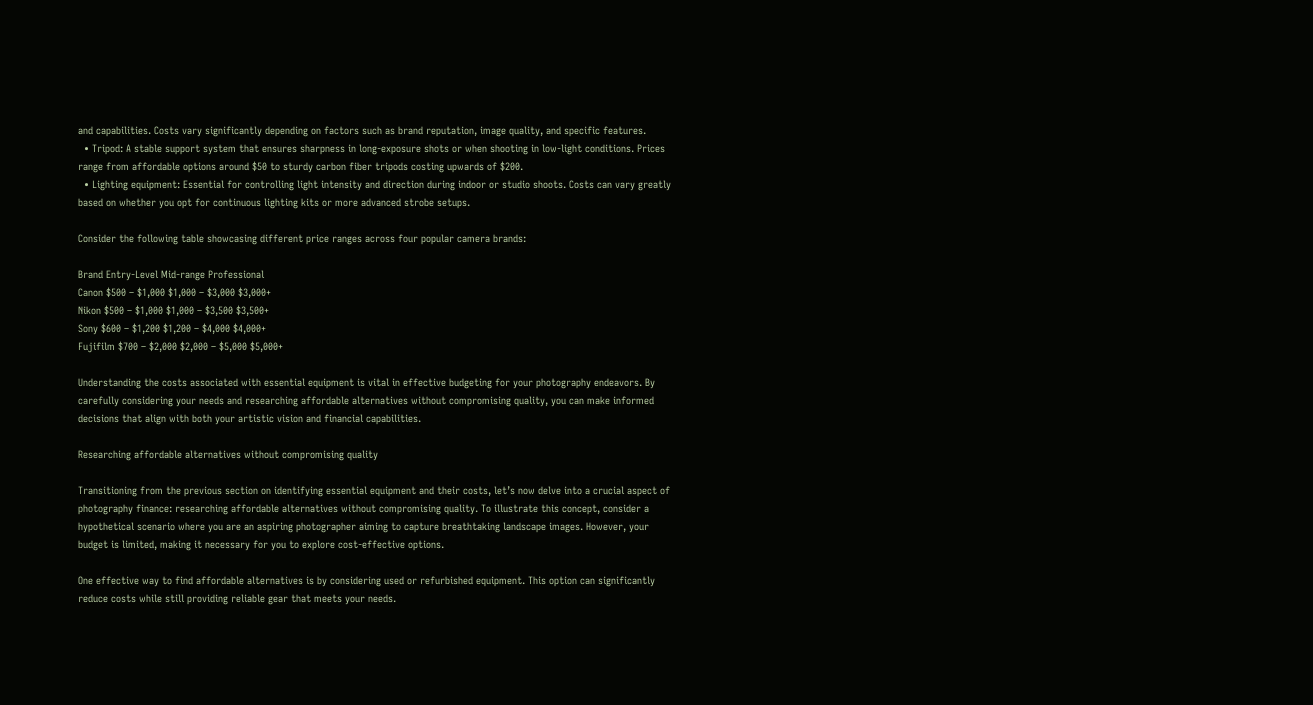and capabilities. Costs vary significantly depending on factors such as brand reputation, image quality, and specific features.
  • Tripod: A stable support system that ensures sharpness in long-exposure shots or when shooting in low-light conditions. Prices range from affordable options around $50 to sturdy carbon fiber tripods costing upwards of $200.
  • Lighting equipment: Essential for controlling light intensity and direction during indoor or studio shoots. Costs can vary greatly based on whether you opt for continuous lighting kits or more advanced strobe setups.

Consider the following table showcasing different price ranges across four popular camera brands:

Brand Entry-Level Mid-range Professional
Canon $500 – $1,000 $1,000 – $3,000 $3,000+
Nikon $500 – $1,000 $1,000 – $3,500 $3,500+
Sony $600 – $1,200 $1,200 – $4,000 $4,000+
Fujifilm $700 – $2,000 $2,000 – $5,000 $5,000+

Understanding the costs associated with essential equipment is vital in effective budgeting for your photography endeavors. By carefully considering your needs and researching affordable alternatives without compromising quality, you can make informed decisions that align with both your artistic vision and financial capabilities.

Researching affordable alternatives without compromising quality

Transitioning from the previous section on identifying essential equipment and their costs, let’s now delve into a crucial aspect of photography finance: researching affordable alternatives without compromising quality. To illustrate this concept, consider a hypothetical scenario where you are an aspiring photographer aiming to capture breathtaking landscape images. However, your budget is limited, making it necessary for you to explore cost-effective options.

One effective way to find affordable alternatives is by considering used or refurbished equipment. This option can significantly reduce costs while still providing reliable gear that meets your needs.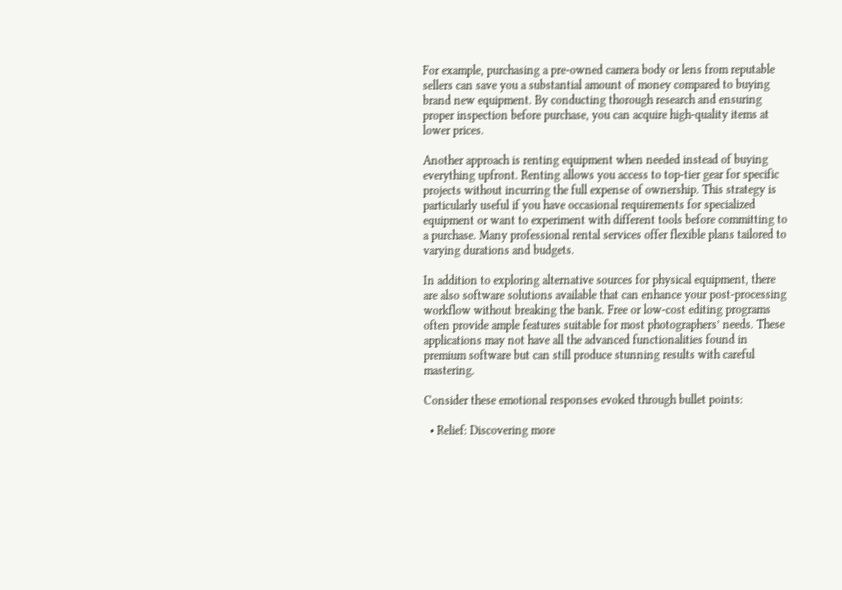For example, purchasing a pre-owned camera body or lens from reputable sellers can save you a substantial amount of money compared to buying brand new equipment. By conducting thorough research and ensuring proper inspection before purchase, you can acquire high-quality items at lower prices.

Another approach is renting equipment when needed instead of buying everything upfront. Renting allows you access to top-tier gear for specific projects without incurring the full expense of ownership. This strategy is particularly useful if you have occasional requirements for specialized equipment or want to experiment with different tools before committing to a purchase. Many professional rental services offer flexible plans tailored to varying durations and budgets.

In addition to exploring alternative sources for physical equipment, there are also software solutions available that can enhance your post-processing workflow without breaking the bank. Free or low-cost editing programs often provide ample features suitable for most photographers’ needs. These applications may not have all the advanced functionalities found in premium software but can still produce stunning results with careful mastering.

Consider these emotional responses evoked through bullet points:

  • Relief: Discovering more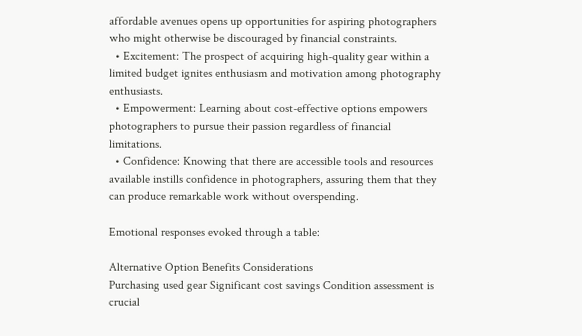affordable avenues opens up opportunities for aspiring photographers who might otherwise be discouraged by financial constraints.
  • Excitement: The prospect of acquiring high-quality gear within a limited budget ignites enthusiasm and motivation among photography enthusiasts.
  • Empowerment: Learning about cost-effective options empowers photographers to pursue their passion regardless of financial limitations.
  • Confidence: Knowing that there are accessible tools and resources available instills confidence in photographers, assuring them that they can produce remarkable work without overspending.

Emotional responses evoked through a table:

Alternative Option Benefits Considerations
Purchasing used gear Significant cost savings Condition assessment is crucial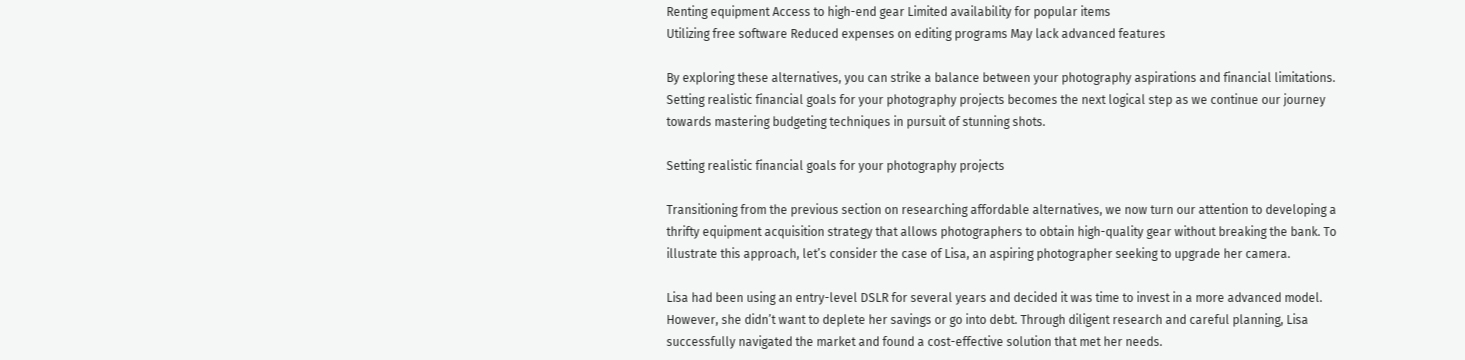Renting equipment Access to high-end gear Limited availability for popular items
Utilizing free software Reduced expenses on editing programs May lack advanced features

By exploring these alternatives, you can strike a balance between your photography aspirations and financial limitations. Setting realistic financial goals for your photography projects becomes the next logical step as we continue our journey towards mastering budgeting techniques in pursuit of stunning shots.

Setting realistic financial goals for your photography projects

Transitioning from the previous section on researching affordable alternatives, we now turn our attention to developing a thrifty equipment acquisition strategy that allows photographers to obtain high-quality gear without breaking the bank. To illustrate this approach, let’s consider the case of Lisa, an aspiring photographer seeking to upgrade her camera.

Lisa had been using an entry-level DSLR for several years and decided it was time to invest in a more advanced model. However, she didn’t want to deplete her savings or go into debt. Through diligent research and careful planning, Lisa successfully navigated the market and found a cost-effective solution that met her needs.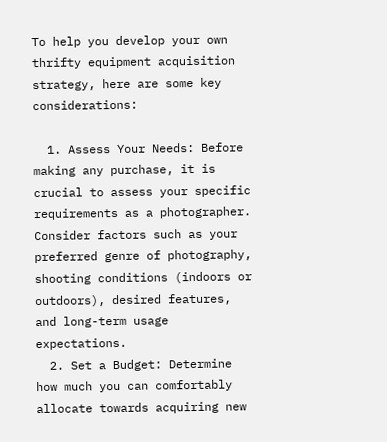To help you develop your own thrifty equipment acquisition strategy, here are some key considerations:

  1. Assess Your Needs: Before making any purchase, it is crucial to assess your specific requirements as a photographer. Consider factors such as your preferred genre of photography, shooting conditions (indoors or outdoors), desired features, and long-term usage expectations.
  2. Set a Budget: Determine how much you can comfortably allocate towards acquiring new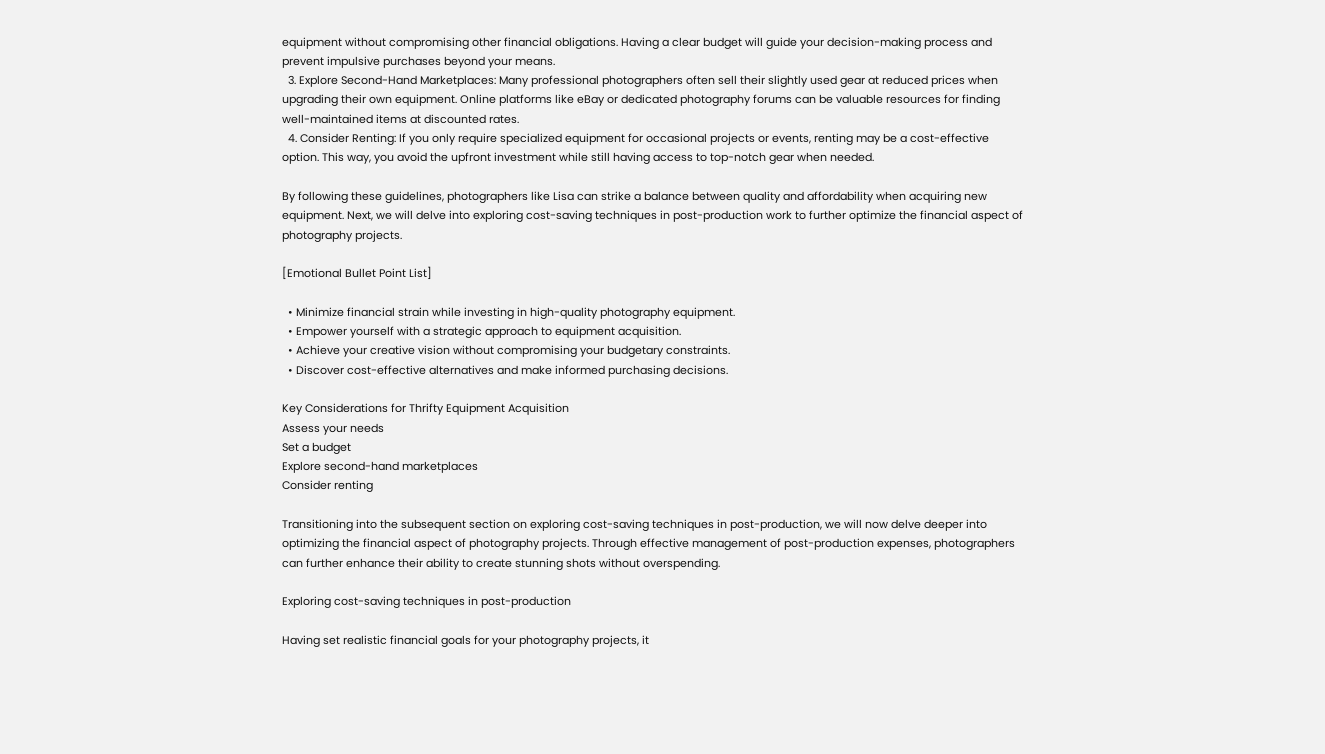equipment without compromising other financial obligations. Having a clear budget will guide your decision-making process and prevent impulsive purchases beyond your means.
  3. Explore Second-Hand Marketplaces: Many professional photographers often sell their slightly used gear at reduced prices when upgrading their own equipment. Online platforms like eBay or dedicated photography forums can be valuable resources for finding well-maintained items at discounted rates.
  4. Consider Renting: If you only require specialized equipment for occasional projects or events, renting may be a cost-effective option. This way, you avoid the upfront investment while still having access to top-notch gear when needed.

By following these guidelines, photographers like Lisa can strike a balance between quality and affordability when acquiring new equipment. Next, we will delve into exploring cost-saving techniques in post-production work to further optimize the financial aspect of photography projects.

[Emotional Bullet Point List]

  • Minimize financial strain while investing in high-quality photography equipment.
  • Empower yourself with a strategic approach to equipment acquisition.
  • Achieve your creative vision without compromising your budgetary constraints.
  • Discover cost-effective alternatives and make informed purchasing decisions.

Key Considerations for Thrifty Equipment Acquisition
Assess your needs
Set a budget
Explore second-hand marketplaces
Consider renting

Transitioning into the subsequent section on exploring cost-saving techniques in post-production, we will now delve deeper into optimizing the financial aspect of photography projects. Through effective management of post-production expenses, photographers can further enhance their ability to create stunning shots without overspending.

Exploring cost-saving techniques in post-production

Having set realistic financial goals for your photography projects, it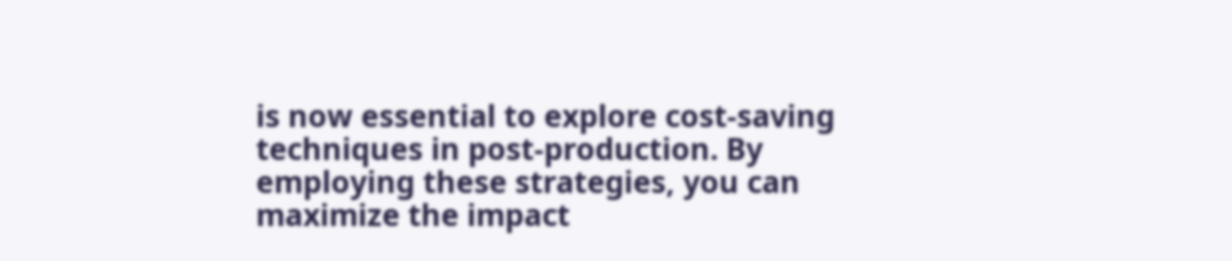is now essential to explore cost-saving techniques in post-production. By employing these strategies, you can maximize the impact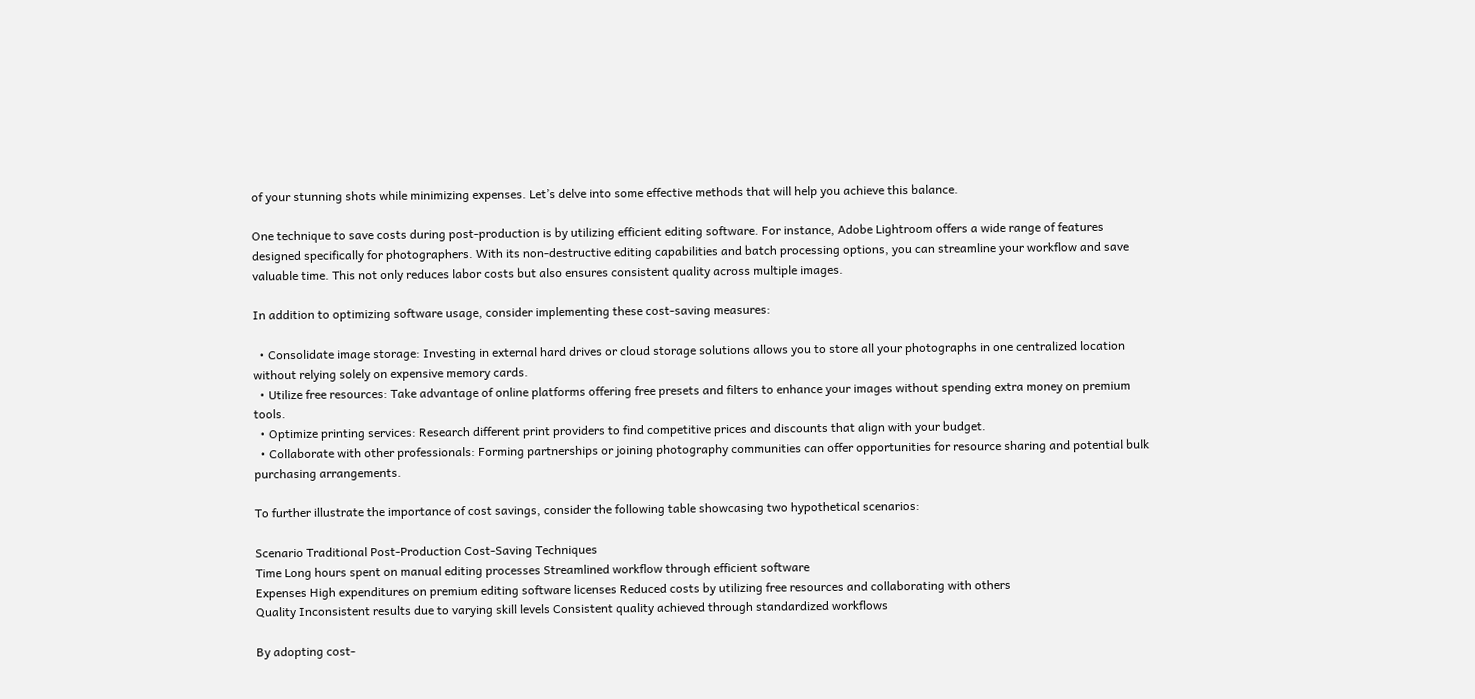of your stunning shots while minimizing expenses. Let’s delve into some effective methods that will help you achieve this balance.

One technique to save costs during post-production is by utilizing efficient editing software. For instance, Adobe Lightroom offers a wide range of features designed specifically for photographers. With its non-destructive editing capabilities and batch processing options, you can streamline your workflow and save valuable time. This not only reduces labor costs but also ensures consistent quality across multiple images.

In addition to optimizing software usage, consider implementing these cost-saving measures:

  • Consolidate image storage: Investing in external hard drives or cloud storage solutions allows you to store all your photographs in one centralized location without relying solely on expensive memory cards.
  • Utilize free resources: Take advantage of online platforms offering free presets and filters to enhance your images without spending extra money on premium tools.
  • Optimize printing services: Research different print providers to find competitive prices and discounts that align with your budget.
  • Collaborate with other professionals: Forming partnerships or joining photography communities can offer opportunities for resource sharing and potential bulk purchasing arrangements.

To further illustrate the importance of cost savings, consider the following table showcasing two hypothetical scenarios:

Scenario Traditional Post-Production Cost-Saving Techniques
Time Long hours spent on manual editing processes Streamlined workflow through efficient software
Expenses High expenditures on premium editing software licenses Reduced costs by utilizing free resources and collaborating with others
Quality Inconsistent results due to varying skill levels Consistent quality achieved through standardized workflows

By adopting cost-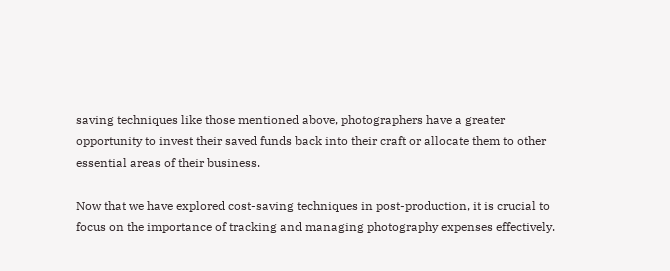saving techniques like those mentioned above, photographers have a greater opportunity to invest their saved funds back into their craft or allocate them to other essential areas of their business.

Now that we have explored cost-saving techniques in post-production, it is crucial to focus on the importance of tracking and managing photography expenses effectively.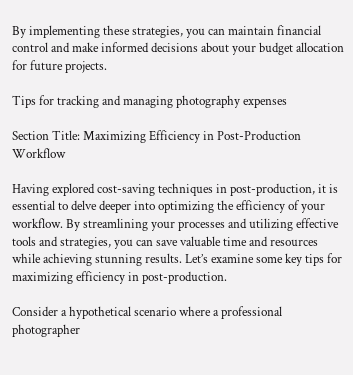By implementing these strategies, you can maintain financial control and make informed decisions about your budget allocation for future projects.

Tips for tracking and managing photography expenses

Section Title: Maximizing Efficiency in Post-Production Workflow

Having explored cost-saving techniques in post-production, it is essential to delve deeper into optimizing the efficiency of your workflow. By streamlining your processes and utilizing effective tools and strategies, you can save valuable time and resources while achieving stunning results. Let’s examine some key tips for maximizing efficiency in post-production.

Consider a hypothetical scenario where a professional photographer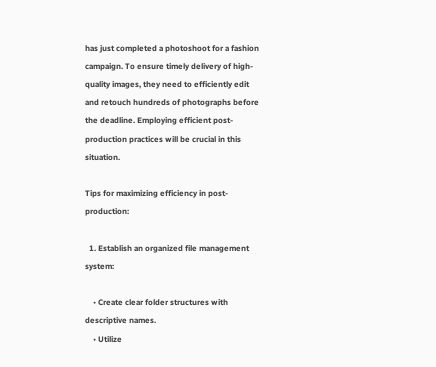has just completed a photoshoot for a fashion campaign. To ensure timely delivery of high-quality images, they need to efficiently edit and retouch hundreds of photographs before the deadline. Employing efficient post-production practices will be crucial in this situation.

Tips for maximizing efficiency in post-production:

  1. Establish an organized file management system:

    • Create clear folder structures with descriptive names.
    • Utilize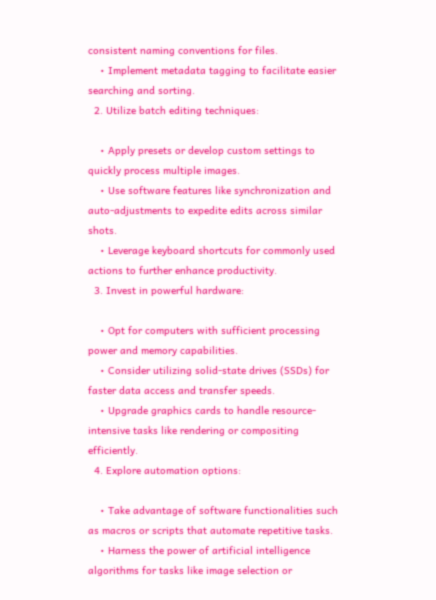consistent naming conventions for files.
    • Implement metadata tagging to facilitate easier searching and sorting.
  2. Utilize batch editing techniques:

    • Apply presets or develop custom settings to quickly process multiple images.
    • Use software features like synchronization and auto-adjustments to expedite edits across similar shots.
    • Leverage keyboard shortcuts for commonly used actions to further enhance productivity.
  3. Invest in powerful hardware:

    • Opt for computers with sufficient processing power and memory capabilities.
    • Consider utilizing solid-state drives (SSDs) for faster data access and transfer speeds.
    • Upgrade graphics cards to handle resource-intensive tasks like rendering or compositing efficiently.
  4. Explore automation options:

    • Take advantage of software functionalities such as macros or scripts that automate repetitive tasks.
    • Harness the power of artificial intelligence algorithms for tasks like image selection or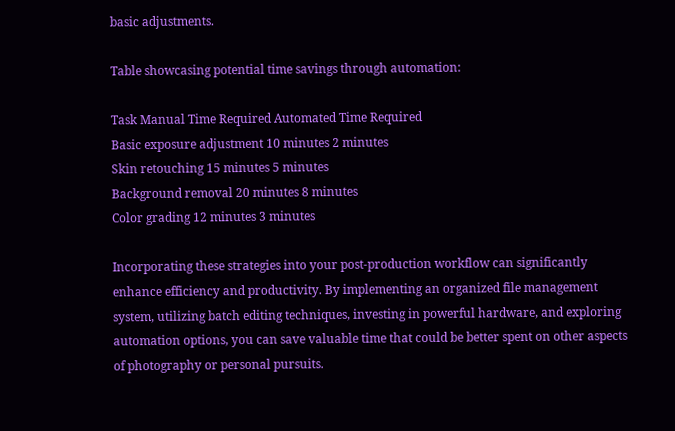basic adjustments.

Table showcasing potential time savings through automation:

Task Manual Time Required Automated Time Required
Basic exposure adjustment 10 minutes 2 minutes
Skin retouching 15 minutes 5 minutes
Background removal 20 minutes 8 minutes
Color grading 12 minutes 3 minutes

Incorporating these strategies into your post-production workflow can significantly enhance efficiency and productivity. By implementing an organized file management system, utilizing batch editing techniques, investing in powerful hardware, and exploring automation options, you can save valuable time that could be better spent on other aspects of photography or personal pursuits.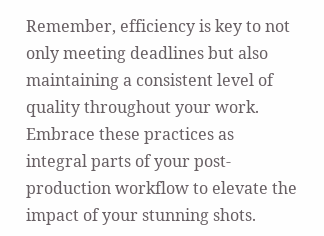Remember, efficiency is key to not only meeting deadlines but also maintaining a consistent level of quality throughout your work. Embrace these practices as integral parts of your post-production workflow to elevate the impact of your stunning shots.